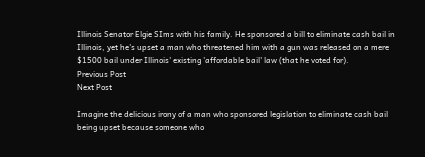Illinois Senator Elgie SIms with his family. He sponsored a bill to eliminate cash bail in Illinois, yet he's upset a man who threatened him with a gun was released on a mere $1500 bail under Illinois' existing 'affordable bail' law (that he voted for).
Previous Post
Next Post

Imagine the delicious irony of a man who sponsored legislation to eliminate cash bail being upset because someone who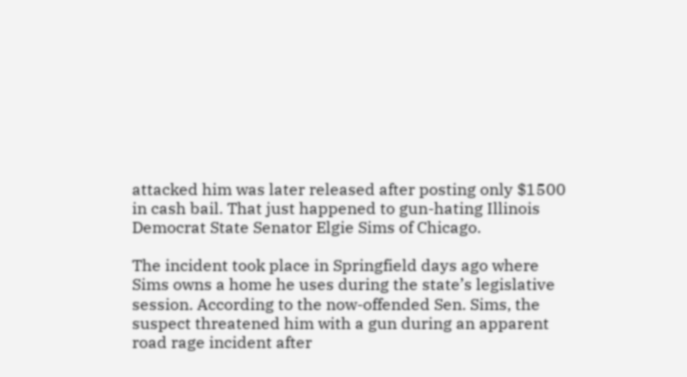attacked him was later released after posting only $1500 in cash bail. That just happened to gun-hating Illinois Democrat State Senator Elgie Sims of Chicago.

The incident took place in Springfield days ago where Sims owns a home he uses during the state’s legislative session. According to the now-offended Sen. Sims, the suspect threatened him with a gun during an apparent road rage incident after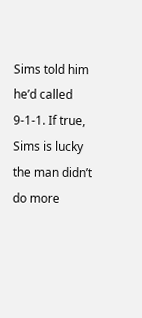Sims told him he’d called 9-1-1. If true, Sims is lucky the man didn’t do more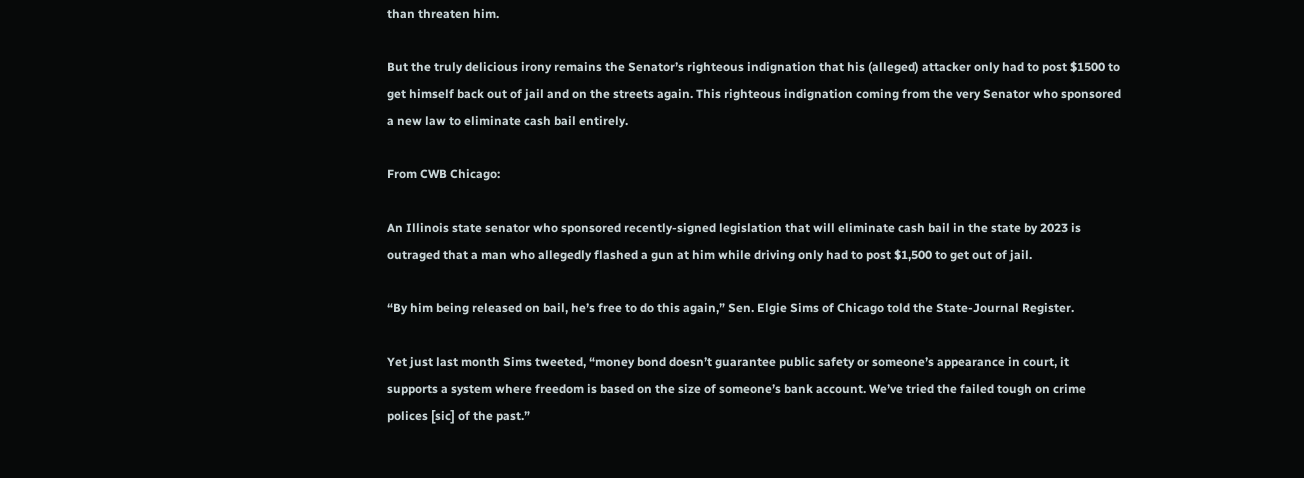than threaten him.

But the truly delicious irony remains the Senator’s righteous indignation that his (alleged) attacker only had to post $1500 to get himself back out of jail and on the streets again. This righteous indignation coming from the very Senator who sponsored a new law to eliminate cash bail entirely.

From CWB Chicago:

An Illinois state senator who sponsored recently-signed legislation that will eliminate cash bail in the state by 2023 is outraged that a man who allegedly flashed a gun at him while driving only had to post $1,500 to get out of jail.

“By him being released on bail, he’s free to do this again,” Sen. Elgie Sims of Chicago told the State-Journal Register.

Yet just last month Sims tweeted, “money bond doesn’t guarantee public safety or someone’s appearance in court, it supports a system where freedom is based on the size of someone’s bank account. We’ve tried the failed tough on crime polices [sic] of the past.”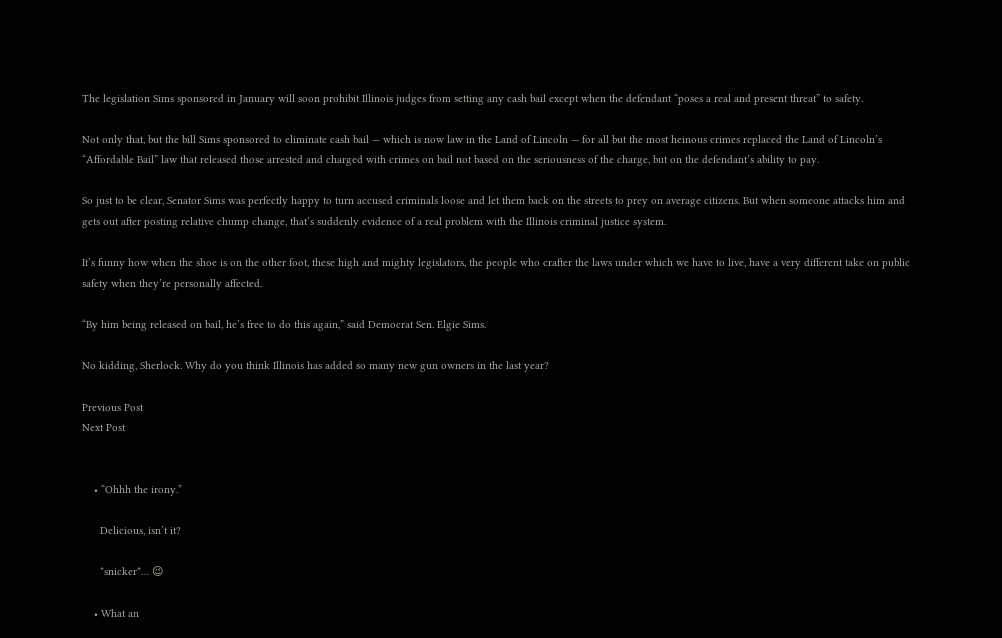The legislation Sims sponsored in January will soon prohibit Illinois judges from setting any cash bail except when the defendant “poses a real and present threat” to safety.

Not only that, but the bill Sims sponsored to eliminate cash bail — which is now law in the Land of Lincoln — for all but the most heinous crimes replaced the Land of Lincoln’s “Affordable Bail” law that released those arrested and charged with crimes on bail not based on the seriousness of the charge, but on the defendant’s ability to pay.

So just to be clear, Senator Sims was perfectly happy to turn accused criminals loose and let them back on the streets to prey on average citizens. But when someone attacks him and gets out after posting relative chump change, that’s suddenly evidence of a real problem with the Illinois criminal justice system.

It’s funny how when the shoe is on the other foot, these high and mighty legislators, the people who crafter the laws under which we have to live, have a very different take on public safety when they’re personally affected.

“By him being released on bail, he’s free to do this again,” said Democrat Sen. Elgie Sims.

No kidding, Sherlock. Why do you think Illinois has added so many new gun owners in the last year?

Previous Post
Next Post


    • “Ohhh the irony.”

      Delicious, isn’t it?

      *snicker*… 😉

    • What an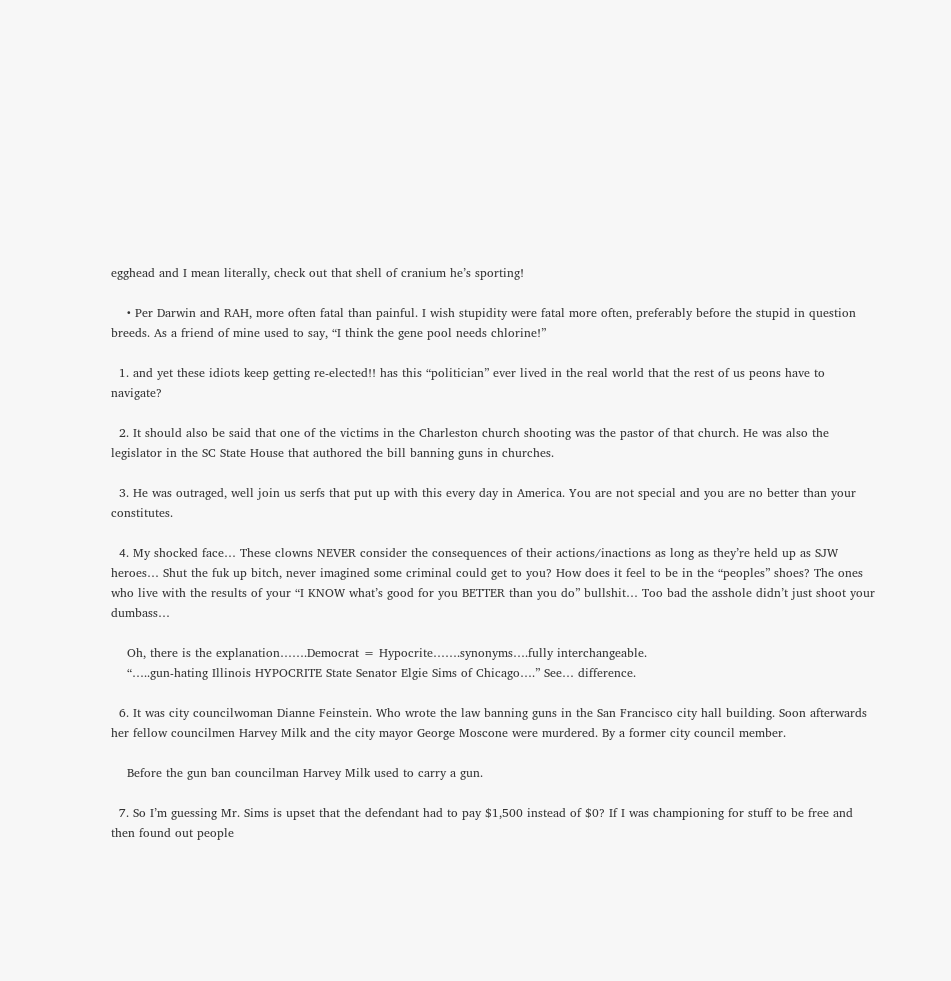egghead and I mean literally, check out that shell of cranium he’s sporting!

    • Per Darwin and RAH, more often fatal than painful. I wish stupidity were fatal more often, preferably before the stupid in question breeds. As a friend of mine used to say, “I think the gene pool needs chlorine!”

  1. and yet these idiots keep getting re-elected!! has this “politician” ever lived in the real world that the rest of us peons have to navigate?

  2. It should also be said that one of the victims in the Charleston church shooting was the pastor of that church. He was also the legislator in the SC State House that authored the bill banning guns in churches.

  3. He was outraged, well join us serfs that put up with this every day in America. You are not special and you are no better than your constitutes.

  4. My shocked face… These clowns NEVER consider the consequences of their actions/inactions as long as they’re held up as SJW heroes… Shut the fuk up bitch, never imagined some criminal could get to you? How does it feel to be in the “peoples” shoes? The ones who live with the results of your “I KNOW what’s good for you BETTER than you do” bullshit… Too bad the asshole didn’t just shoot your dumbass…

    Oh, there is the explanation…….Democrat = Hypocrite…….synonyms….fully interchangeable.
    “…..gun-hating Illinois HYPOCRITE State Senator Elgie Sims of Chicago….” See… difference.

  6. It was city councilwoman Dianne Feinstein. Who wrote the law banning guns in the San Francisco city hall building. Soon afterwards her fellow councilmen Harvey Milk and the city mayor George Moscone were murdered. By a former city council member.

    Before the gun ban councilman Harvey Milk used to carry a gun.

  7. So I’m guessing Mr. Sims is upset that the defendant had to pay $1,500 instead of $0? If I was championing for stuff to be free and then found out people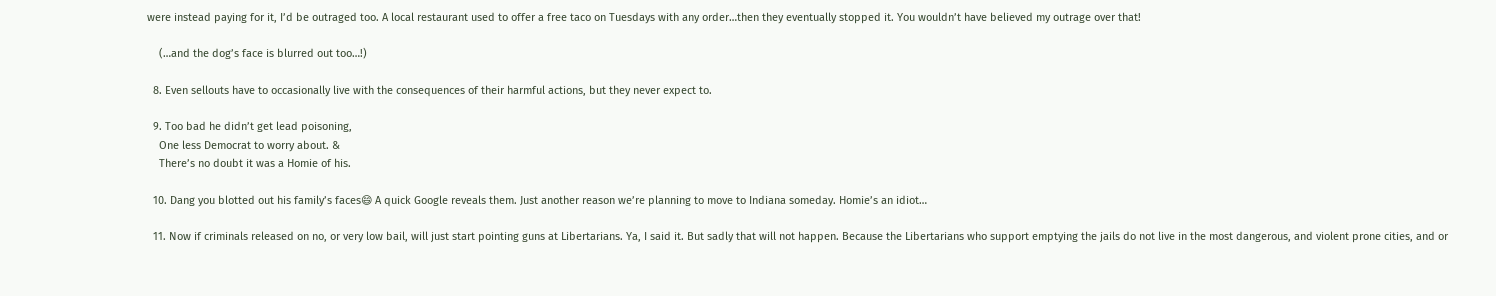were instead paying for it, I’d be outraged too. A local restaurant used to offer a free taco on Tuesdays with any order…then they eventually stopped it. You wouldn’t have believed my outrage over that!

    (…and the dog’s face is blurred out too…!)

  8. Even sellouts have to occasionally live with the consequences of their harmful actions, but they never expect to.

  9. Too bad he didn’t get lead poisoning,
    One less Democrat to worry about. &
    There’s no doubt it was a Homie of his.

  10. Dang you blotted out his family’s faces😄 A quick Google reveals them. Just another reason we’re planning to move to Indiana someday. Homie’s an idiot…

  11. Now if criminals released on no, or very low bail, will just start pointing guns at Libertarians. Ya, I said it. But sadly that will not happen. Because the Libertarians who support emptying the jails do not live in the most dangerous, and violent prone cities, and or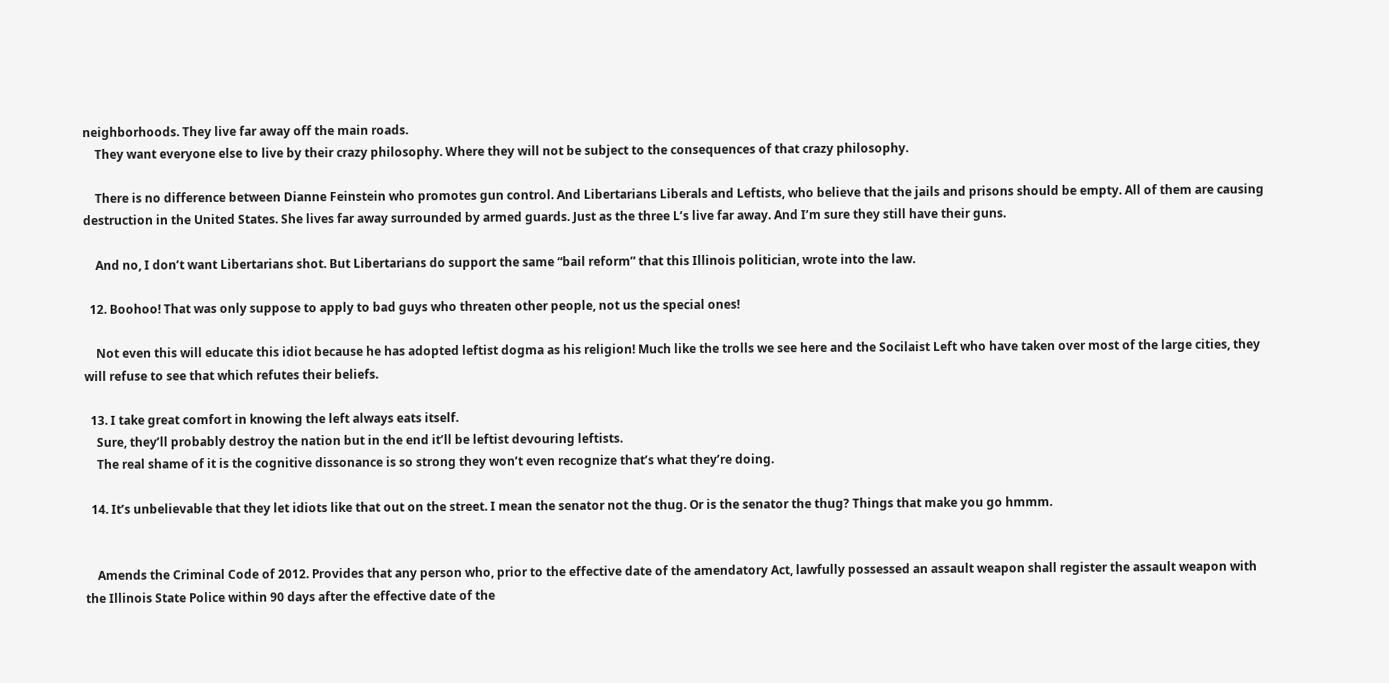neighborhoods. They live far away off the main roads.
    They want everyone else to live by their crazy philosophy. Where they will not be subject to the consequences of that crazy philosophy.

    There is no difference between Dianne Feinstein who promotes gun control. And Libertarians Liberals and Leftists, who believe that the jails and prisons should be empty. All of them are causing destruction in the United States. She lives far away surrounded by armed guards. Just as the three L’s live far away. And I’m sure they still have their guns.

    And no, I don’t want Libertarians shot. But Libertarians do support the same “bail reform” that this Illinois politician, wrote into the law.

  12. Boohoo! That was only suppose to apply to bad guys who threaten other people, not us the special ones!

    Not even this will educate this idiot because he has adopted leftist dogma as his religion! Much like the trolls we see here and the Socilaist Left who have taken over most of the large cities, they will refuse to see that which refutes their beliefs.

  13. I take great comfort in knowing the left always eats itself.
    Sure, they’ll probably destroy the nation but in the end it’ll be leftist devouring leftists.
    The real shame of it is the cognitive dissonance is so strong they won’t even recognize that’s what they’re doing.

  14. It’s unbelievable that they let idiots like that out on the street. I mean the senator not the thug. Or is the senator the thug? Things that make you go hmmm.


    Amends the Criminal Code of 2012. Provides that any person who, prior to the effective date of the amendatory Act, lawfully possessed an assault weapon shall register the assault weapon with the Illinois State Police within 90 days after the effective date of the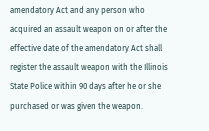amendatory Act and any person who acquired an assault weapon on or after the effective date of the amendatory Act shall register the assault weapon with the Illinois State Police within 90 days after he or she purchased or was given the weapon.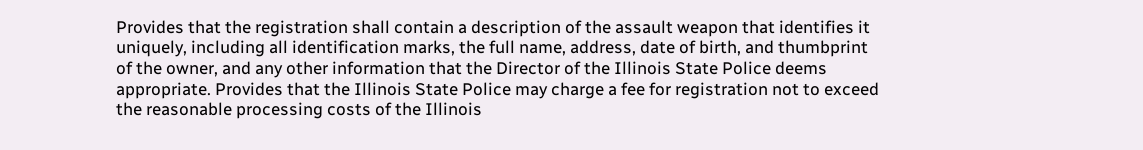Provides that the registration shall contain a description of the assault weapon that identifies it uniquely, including all identification marks, the full name, address, date of birth, and thumbprint of the owner, and any other information that the Director of the Illinois State Police deems appropriate. Provides that the Illinois State Police may charge a fee for registration not to exceed the reasonable processing costs of the Illinois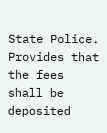State Police. Provides that the fees shall be deposited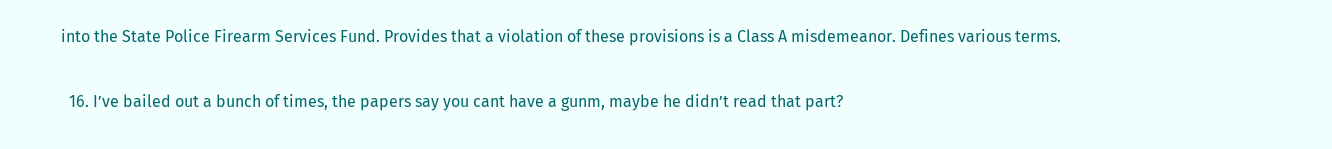into the State Police Firearm Services Fund. Provides that a violation of these provisions is a Class A misdemeanor. Defines various terms.

  16. I’ve bailed out a bunch of times, the papers say you cant have a gunm, maybe he didn’t read that part?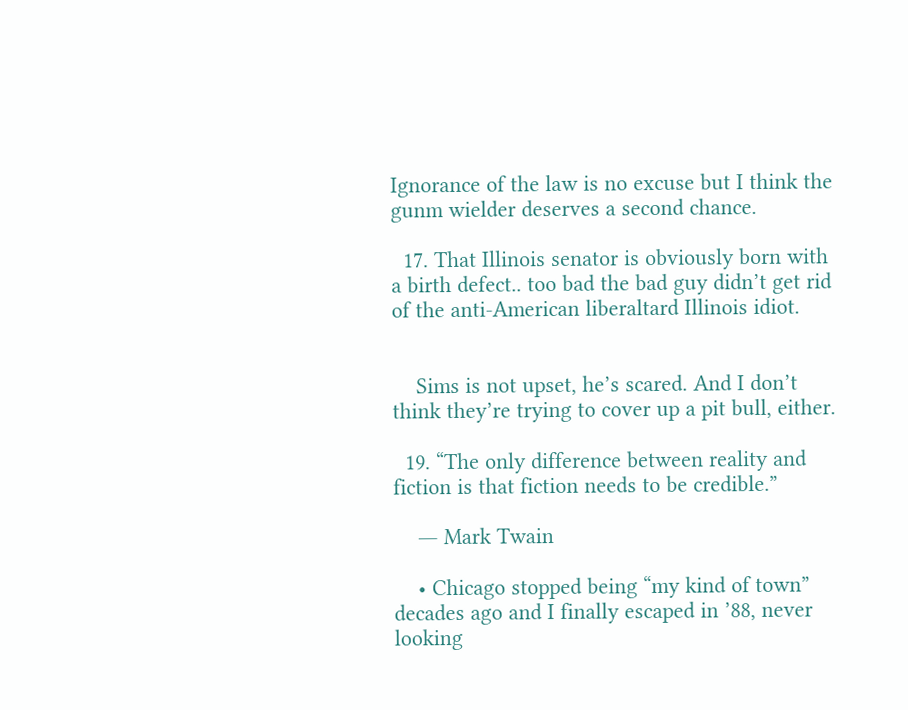Ignorance of the law is no excuse but I think the gunm wielder deserves a second chance.

  17. That Illinois senator is obviously born with a birth defect.. too bad the bad guy didn’t get rid of the anti-American liberaltard Illinois idiot.


    Sims is not upset, he’s scared. And I don’t think they’re trying to cover up a pit bull, either.

  19. “The only difference between reality and fiction is that fiction needs to be credible.”

    ― Mark Twain

    • Chicago stopped being “my kind of town” decades ago and I finally escaped in ’88, never looking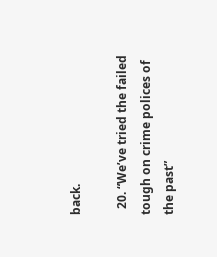back.

  20. “We’ve tried the failed tough on crime polices of the past”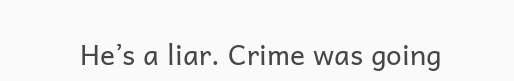He’s a liar. Crime was going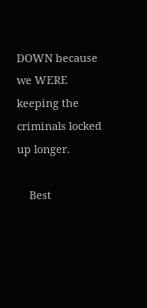DOWN because we WERE keeping the criminals locked up longer.

    Best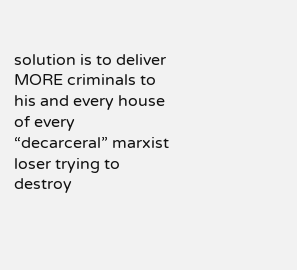solution is to deliver MORE criminals to his and every house of every “decarceral” marxist loser trying to destroy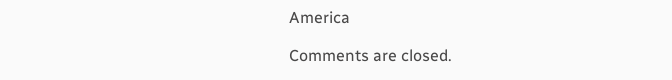America

Comments are closed.